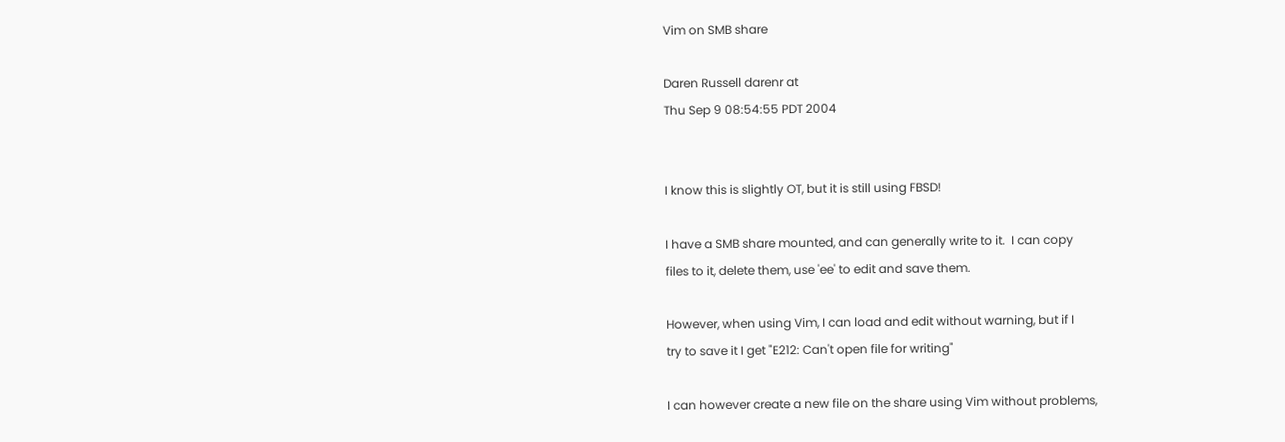Vim on SMB share

Daren Russell darenr at
Thu Sep 9 08:54:55 PDT 2004


I know this is slightly OT, but it is still using FBSD!

I have a SMB share mounted, and can generally write to it.  I can copy
files to it, delete them, use 'ee' to edit and save them.

However, when using Vim, I can load and edit without warning, but if I
try to save it I get "E212: Can't open file for writing"

I can however create a new file on the share using Vim without problems,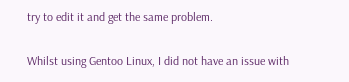try to edit it and get the same problem.

Whilst using Gentoo Linux, I did not have an issue with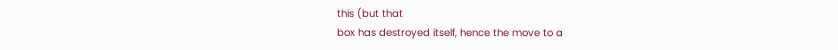this (but that
box has destroyed itself, hence the move to a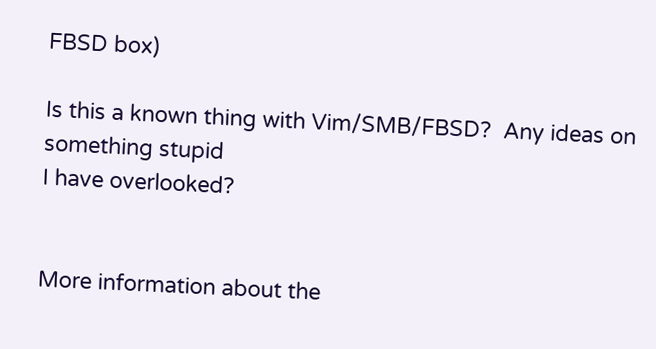FBSD box)

Is this a known thing with Vim/SMB/FBSD?  Any ideas on something stupid
I have overlooked?


More information about the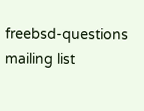freebsd-questions mailing list